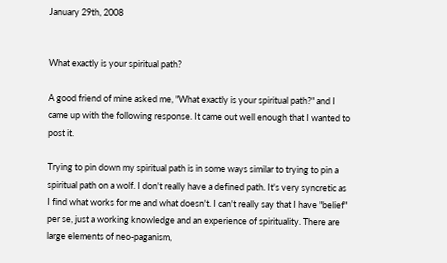January 29th, 2008


What exactly is your spiritual path?

A good friend of mine asked me, "What exactly is your spiritual path?" and I came up with the following response. It came out well enough that I wanted to post it.

Trying to pin down my spiritual path is in some ways similar to trying to pin a spiritual path on a wolf. I don't really have a defined path. It's very syncretic as I find what works for me and what doesn't. I can't really say that I have "belief" per se, just a working knowledge and an experience of spirituality. There are large elements of neo-paganism,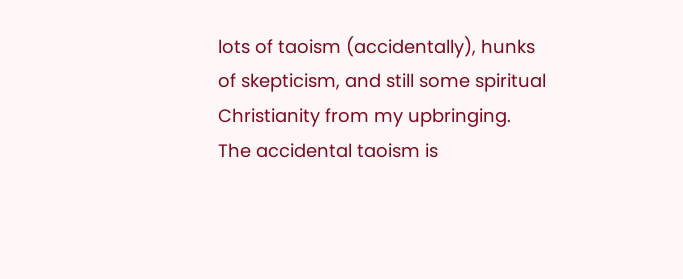lots of taoism (accidentally), hunks of skepticism, and still some spiritual Christianity from my upbringing. The accidental taoism is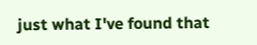just what I've found that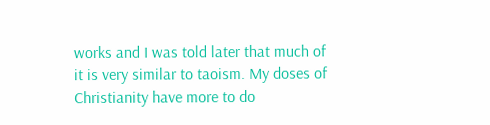works and I was told later that much of it is very similar to taoism. My doses of Christianity have more to do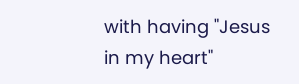with having "Jesus in my heart"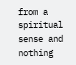from a spiritual sense and nothing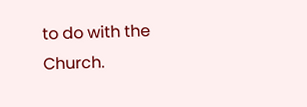to do with the Church.